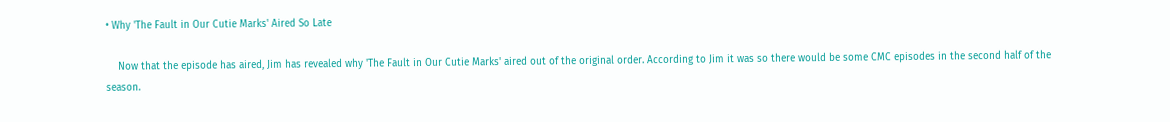• Why 'The Fault in Our Cutie Marks' Aired So Late

    Now that the episode has aired, Jim has revealed why 'The Fault in Our Cutie Marks' aired out of the original order. According to Jim it was so there would be some CMC episodes in the second half of the season.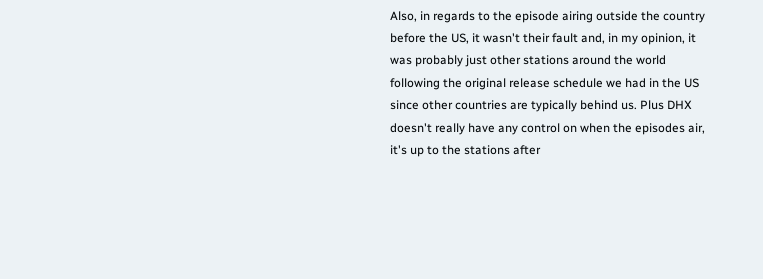Also, in regards to the episode airing outside the country before the US, it wasn't their fault and, in my opinion, it was probably just other stations around the world following the original release schedule we had in the US since other countries are typically behind us. Plus DHX doesn't really have any control on when the episodes air, it's up to the stations after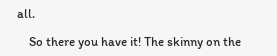all.

    So there you have it! The skinny on the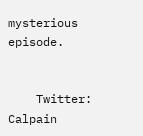mysterious episode.


    Twitter: Calpain